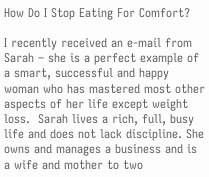How Do I Stop Eating For Comfort?

I recently received an e-mail from Sarah – she is a perfect example of a smart, successful and happy woman who has mastered most other aspects of her life except weight loss.  Sarah lives a rich, full, busy life and does not lack discipline. She owns and manages a business and is a wife and mother to two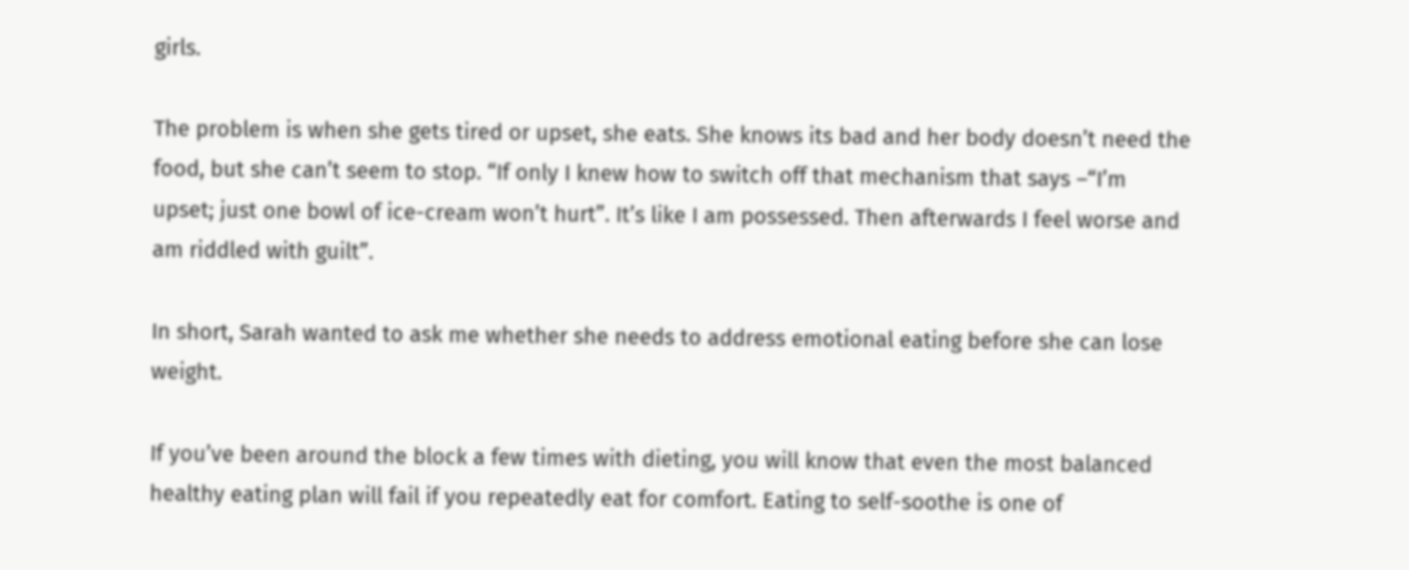girls.

The problem is when she gets tired or upset, she eats. She knows its bad and her body doesn’t need the food, but she can’t seem to stop. “If only I knew how to switch off that mechanism that says –“I’m upset; just one bowl of ice-cream won’t hurt”. It’s like I am possessed. Then afterwards I feel worse and am riddled with guilt”.

In short, Sarah wanted to ask me whether she needs to address emotional eating before she can lose weight.

If you’ve been around the block a few times with dieting, you will know that even the most balanced healthy eating plan will fail if you repeatedly eat for comfort. Eating to self-soothe is one of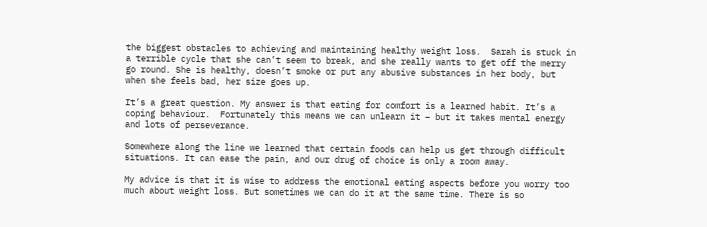the biggest obstacles to achieving and maintaining healthy weight loss.  Sarah is stuck in a terrible cycle that she can’t seem to break, and she really wants to get off the merry go round. She is healthy, doesn’t smoke or put any abusive substances in her body, but when she feels bad, her size goes up.

It’s a great question. My answer is that eating for comfort is a learned habit. It’s a coping behaviour.  Fortunately this means we can unlearn it – but it takes mental energy and lots of perseverance.

Somewhere along the line we learned that certain foods can help us get through difficult situations. It can ease the pain, and our drug of choice is only a room away.

My advice is that it is wise to address the emotional eating aspects before you worry too much about weight loss. But sometimes we can do it at the same time. There is so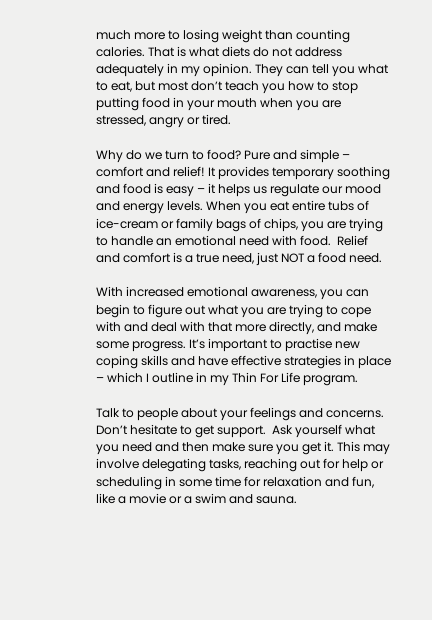much more to losing weight than counting calories. That is what diets do not address adequately in my opinion. They can tell you what to eat, but most don’t teach you how to stop putting food in your mouth when you are stressed, angry or tired.

Why do we turn to food? Pure and simple – comfort and relief! It provides temporary soothing and food is easy – it helps us regulate our mood and energy levels. When you eat entire tubs of ice-cream or family bags of chips, you are trying to handle an emotional need with food.  Relief and comfort is a true need, just NOT a food need.

With increased emotional awareness, you can begin to figure out what you are trying to cope with and deal with that more directly, and make some progress. It’s important to practise new coping skills and have effective strategies in place – which I outline in my Thin For Life program.

Talk to people about your feelings and concerns. Don’t hesitate to get support.  Ask yourself what you need and then make sure you get it. This may involve delegating tasks, reaching out for help or scheduling in some time for relaxation and fun, like a movie or a swim and sauna.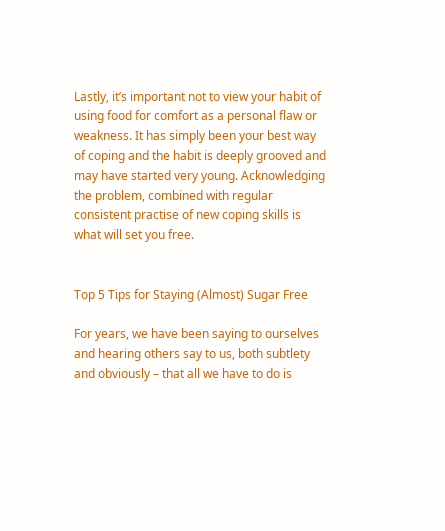Lastly, it’s important not to view your habit of using food for comfort as a personal flaw or weakness. It has simply been your best way of coping and the habit is deeply grooved and may have started very young. Acknowledging the problem, combined with regular consistent practise of new coping skills is what will set you free.


Top 5 Tips for Staying (Almost) Sugar Free

For years, we have been saying to ourselves and hearing others say to us, both subtlety and obviously – that all we have to do is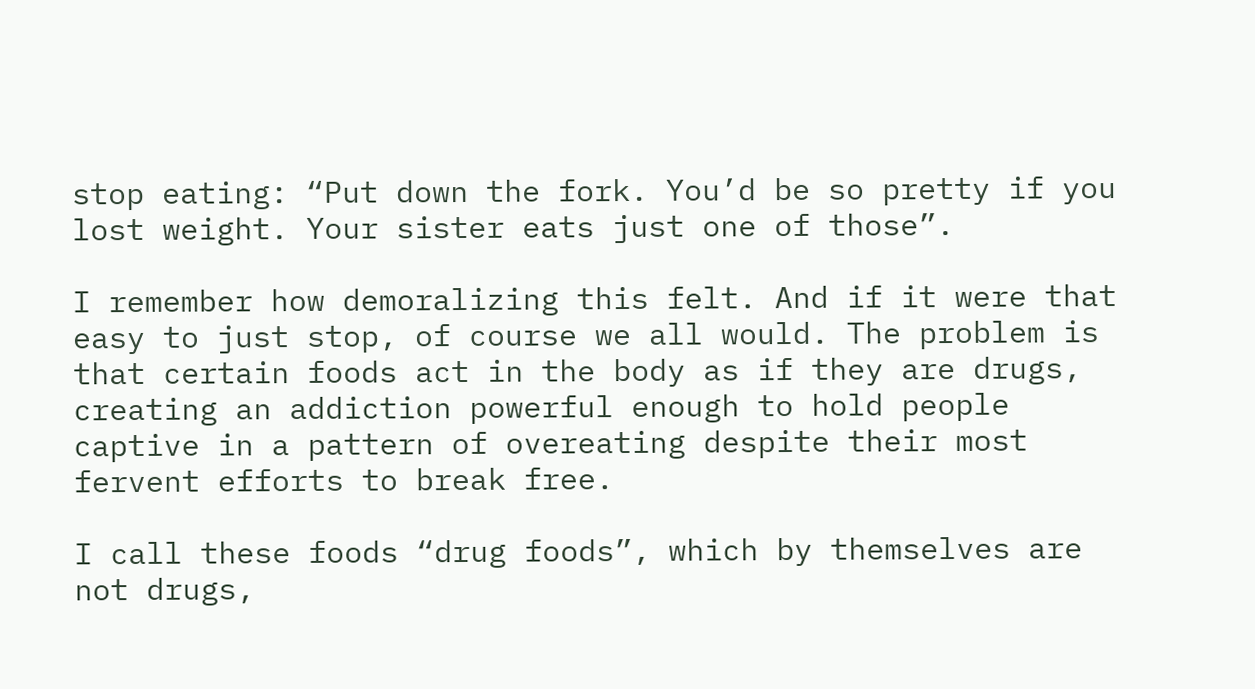stop eating: “Put down the fork. You’d be so pretty if you lost weight. Your sister eats just one of those”.

I remember how demoralizing this felt. And if it were that easy to just stop, of course we all would. The problem is that certain foods act in the body as if they are drugs, creating an addiction powerful enough to hold people captive in a pattern of overeating despite their most fervent efforts to break free.

I call these foods “drug foods”, which by themselves are not drugs,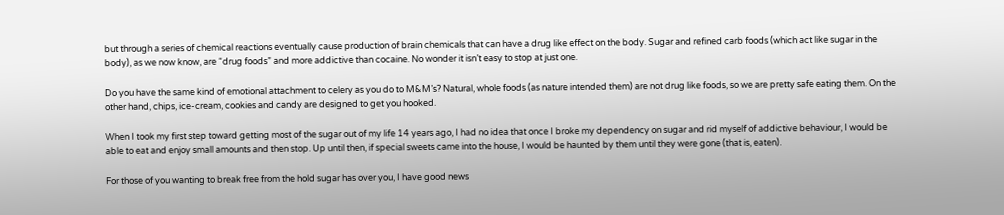but through a series of chemical reactions eventually cause production of brain chemicals that can have a drug like effect on the body. Sugar and refined carb foods (which act like sugar in the body), as we now know, are “drug foods” and more addictive than cocaine. No wonder it isn’t easy to stop at just one.

Do you have the same kind of emotional attachment to celery as you do to M&M’s? Natural, whole foods (as nature intended them) are not drug like foods, so we are pretty safe eating them. On the other hand, chips, ice-cream, cookies and candy are designed to get you hooked.

When I took my first step toward getting most of the sugar out of my life 14 years ago, I had no idea that once I broke my dependency on sugar and rid myself of addictive behaviour, I would be able to eat and enjoy small amounts and then stop. Up until then, if special sweets came into the house, I would be haunted by them until they were gone (that is, eaten).

For those of you wanting to break free from the hold sugar has over you, I have good news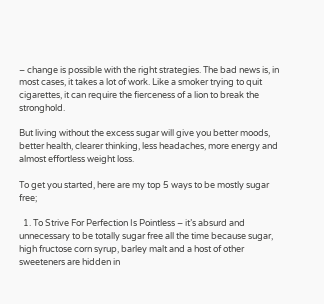– change is possible with the right strategies. The bad news is, in most cases, it takes a lot of work. Like a smoker trying to quit cigarettes, it can require the fierceness of a lion to break the stronghold.

But living without the excess sugar will give you better moods, better health, clearer thinking, less headaches, more energy and almost effortless weight loss.

To get you started, here are my top 5 ways to be mostly sugar free;

  1. To Strive For Perfection Is Pointless – it’s absurd and unnecessary to be totally sugar free all the time because sugar, high fructose corn syrup, barley malt and a host of other sweeteners are hidden in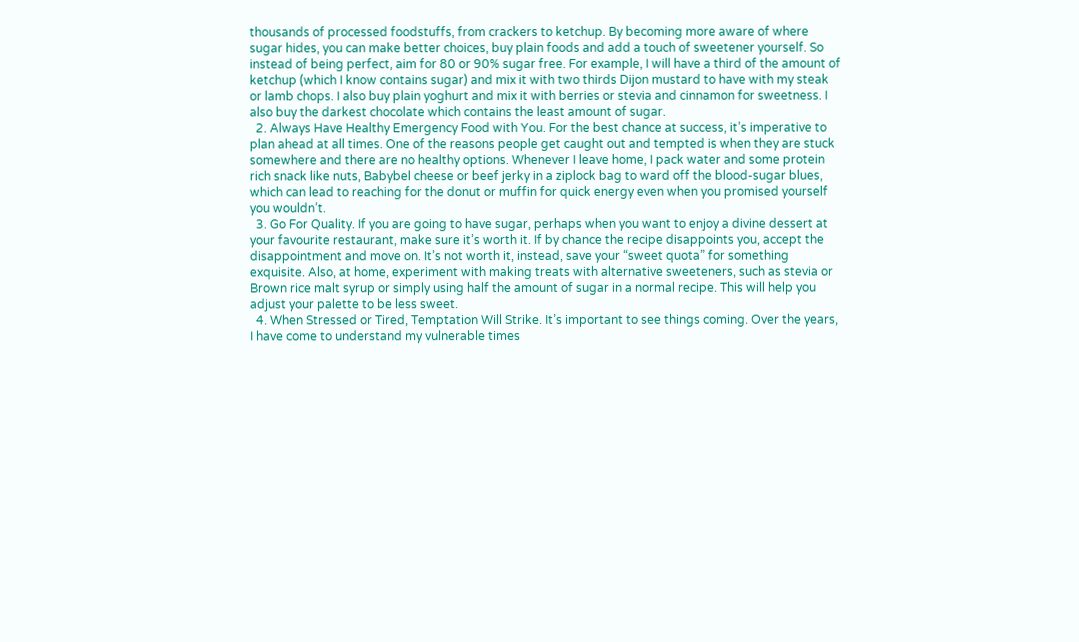thousands of processed foodstuffs, from crackers to ketchup. By becoming more aware of where sugar hides, you can make better choices, buy plain foods and add a touch of sweetener yourself. So instead of being perfect, aim for 80 or 90% sugar free. For example, I will have a third of the amount of ketchup (which I know contains sugar) and mix it with two thirds Dijon mustard to have with my steak or lamb chops. I also buy plain yoghurt and mix it with berries or stevia and cinnamon for sweetness. I also buy the darkest chocolate which contains the least amount of sugar.
  2. Always Have Healthy Emergency Food with You. For the best chance at success, it’s imperative to plan ahead at all times. One of the reasons people get caught out and tempted is when they are stuck somewhere and there are no healthy options. Whenever I leave home, I pack water and some protein rich snack like nuts, Babybel cheese or beef jerky in a ziplock bag to ward off the blood-sugar blues, which can lead to reaching for the donut or muffin for quick energy even when you promised yourself you wouldn’t.
  3. Go For Quality. If you are going to have sugar, perhaps when you want to enjoy a divine dessert at your favourite restaurant, make sure it’s worth it. If by chance the recipe disappoints you, accept the disappointment and move on. It’s not worth it, instead, save your “sweet quota” for something exquisite. Also, at home, experiment with making treats with alternative sweeteners, such as stevia or Brown rice malt syrup or simply using half the amount of sugar in a normal recipe. This will help you adjust your palette to be less sweet.
  4. When Stressed or Tired, Temptation Will Strike. It’s important to see things coming. Over the years, I have come to understand my vulnerable times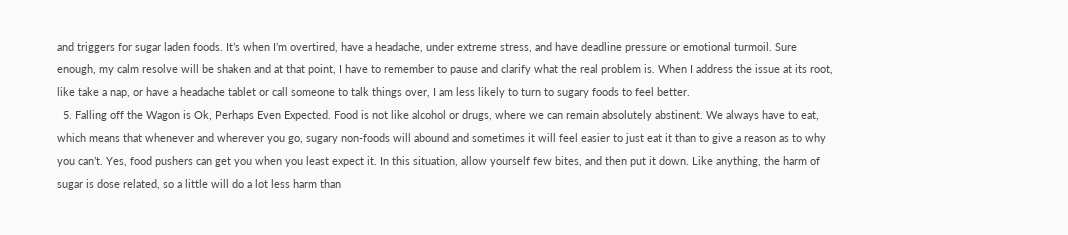and triggers for sugar laden foods. It’s when I’m overtired, have a headache, under extreme stress, and have deadline pressure or emotional turmoil. Sure enough, my calm resolve will be shaken and at that point, I have to remember to pause and clarify what the real problem is. When I address the issue at its root, like take a nap, or have a headache tablet or call someone to talk things over, I am less likely to turn to sugary foods to feel better.
  5. Falling off the Wagon is Ok, Perhaps Even Expected. Food is not like alcohol or drugs, where we can remain absolutely abstinent. We always have to eat, which means that whenever and wherever you go, sugary non-foods will abound and sometimes it will feel easier to just eat it than to give a reason as to why you can’t. Yes, food pushers can get you when you least expect it. In this situation, allow yourself few bites, and then put it down. Like anything, the harm of sugar is dose related, so a little will do a lot less harm than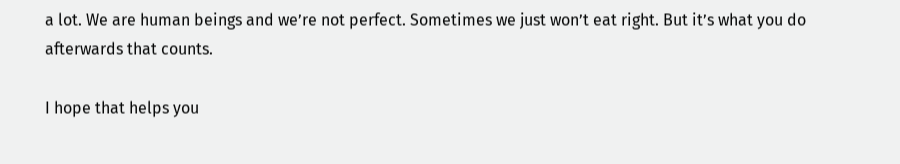a lot. We are human beings and we’re not perfect. Sometimes we just won’t eat right. But it’s what you do afterwards that counts.

I hope that helps you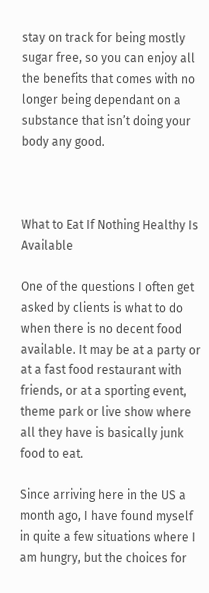stay on track for being mostly sugar free, so you can enjoy all the benefits that comes with no longer being dependant on a substance that isn’t doing your body any good.



What to Eat If Nothing Healthy Is Available

One of the questions I often get asked by clients is what to do when there is no decent food available. It may be at a party or at a fast food restaurant with friends, or at a sporting event, theme park or live show where all they have is basically junk food to eat.

Since arriving here in the US a month ago, I have found myself in quite a few situations where I am hungry, but the choices for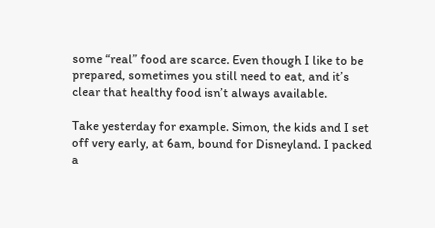some “real” food are scarce. Even though I like to be prepared, sometimes you still need to eat, and it’s clear that healthy food isn’t always available.

Take yesterday for example. Simon, the kids and I set off very early, at 6am, bound for Disneyland. I packed a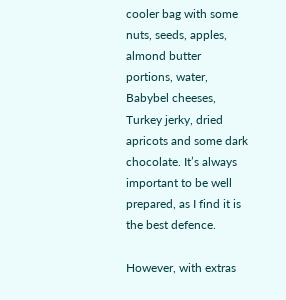cooler bag with some nuts, seeds, apples, almond butter portions, water, Babybel cheeses, Turkey jerky, dried apricots and some dark chocolate. It’s always important to be well prepared, as I find it is the best defence.

However, with extras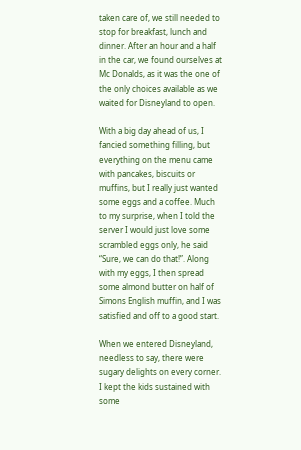taken care of, we still needed to stop for breakfast, lunch and dinner. After an hour and a half in the car, we found ourselves at Mc Donalds, as it was the one of the only choices available as we waited for Disneyland to open.

With a big day ahead of us, I fancied something filling, but everything on the menu came with pancakes, biscuits or muffins, but I really just wanted some eggs and a coffee. Much to my surprise, when I told the server I would just love some scrambled eggs only, he said “Sure, we can do that!”. Along with my eggs, I then spread some almond butter on half of Simons English muffin, and I was satisfied and off to a good start.

When we entered Disneyland, needless to say, there were sugary delights on every corner. I kept the kids sustained with some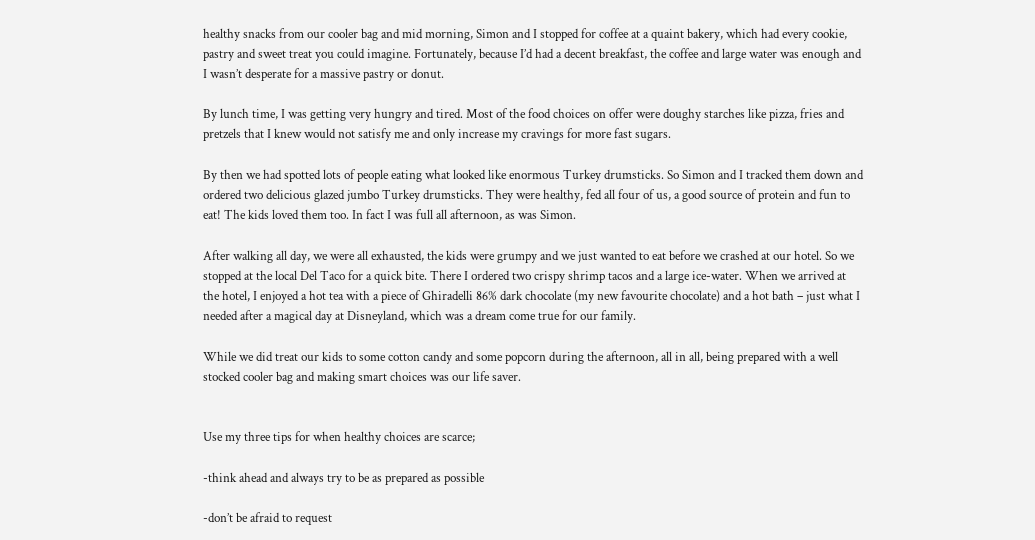healthy snacks from our cooler bag and mid morning, Simon and I stopped for coffee at a quaint bakery, which had every cookie, pastry and sweet treat you could imagine. Fortunately, because I’d had a decent breakfast, the coffee and large water was enough and I wasn’t desperate for a massive pastry or donut.

By lunch time, I was getting very hungry and tired. Most of the food choices on offer were doughy starches like pizza, fries and pretzels that I knew would not satisfy me and only increase my cravings for more fast sugars.

By then we had spotted lots of people eating what looked like enormous Turkey drumsticks. So Simon and I tracked them down and ordered two delicious glazed jumbo Turkey drumsticks. They were healthy, fed all four of us, a good source of protein and fun to eat! The kids loved them too. In fact I was full all afternoon, as was Simon.

After walking all day, we were all exhausted, the kids were grumpy and we just wanted to eat before we crashed at our hotel. So we stopped at the local Del Taco for a quick bite. There I ordered two crispy shrimp tacos and a large ice-water. When we arrived at the hotel, I enjoyed a hot tea with a piece of Ghiradelli 86% dark chocolate (my new favourite chocolate) and a hot bath – just what I needed after a magical day at Disneyland, which was a dream come true for our family.

While we did treat our kids to some cotton candy and some popcorn during the afternoon, all in all, being prepared with a well stocked cooler bag and making smart choices was our life saver.


Use my three tips for when healthy choices are scarce;

-think ahead and always try to be as prepared as possible

-don’t be afraid to request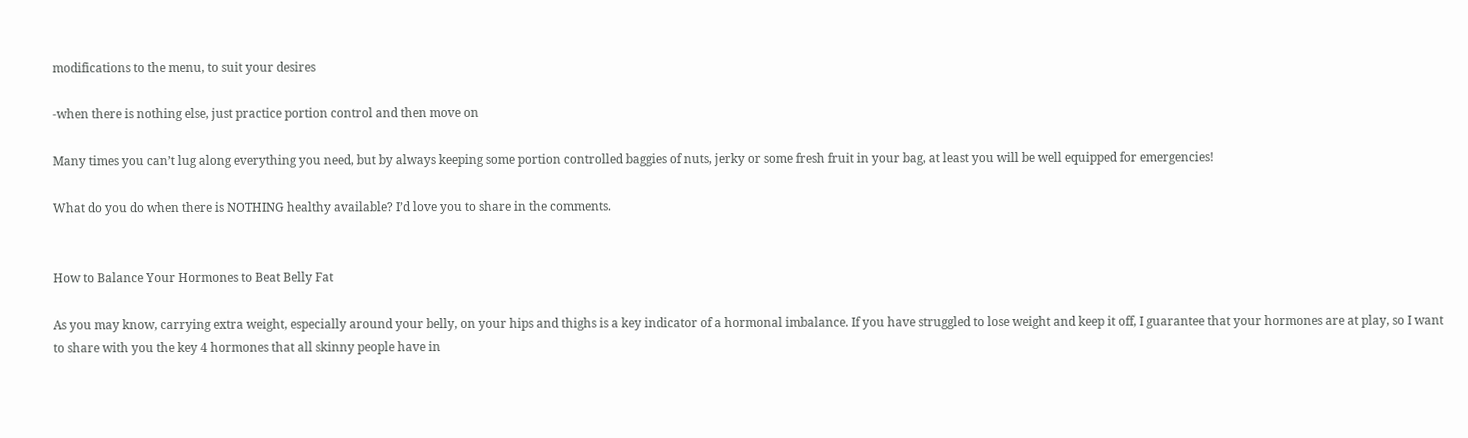modifications to the menu, to suit your desires

-when there is nothing else, just practice portion control and then move on

Many times you can’t lug along everything you need, but by always keeping some portion controlled baggies of nuts, jerky or some fresh fruit in your bag, at least you will be well equipped for emergencies!

What do you do when there is NOTHING healthy available? I’d love you to share in the comments.


How to Balance Your Hormones to Beat Belly Fat

As you may know, carrying extra weight, especially around your belly, on your hips and thighs is a key indicator of a hormonal imbalance. If you have struggled to lose weight and keep it off, I guarantee that your hormones are at play, so I want to share with you the key 4 hormones that all skinny people have in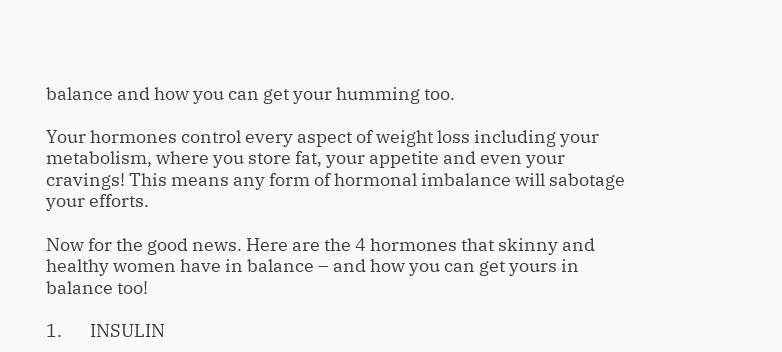balance and how you can get your humming too.

Your hormones control every aspect of weight loss including your metabolism, where you store fat, your appetite and even your cravings! This means any form of hormonal imbalance will sabotage your efforts.

Now for the good news. Here are the 4 hormones that skinny and healthy women have in balance – and how you can get yours in balance too!

1.       INSULIN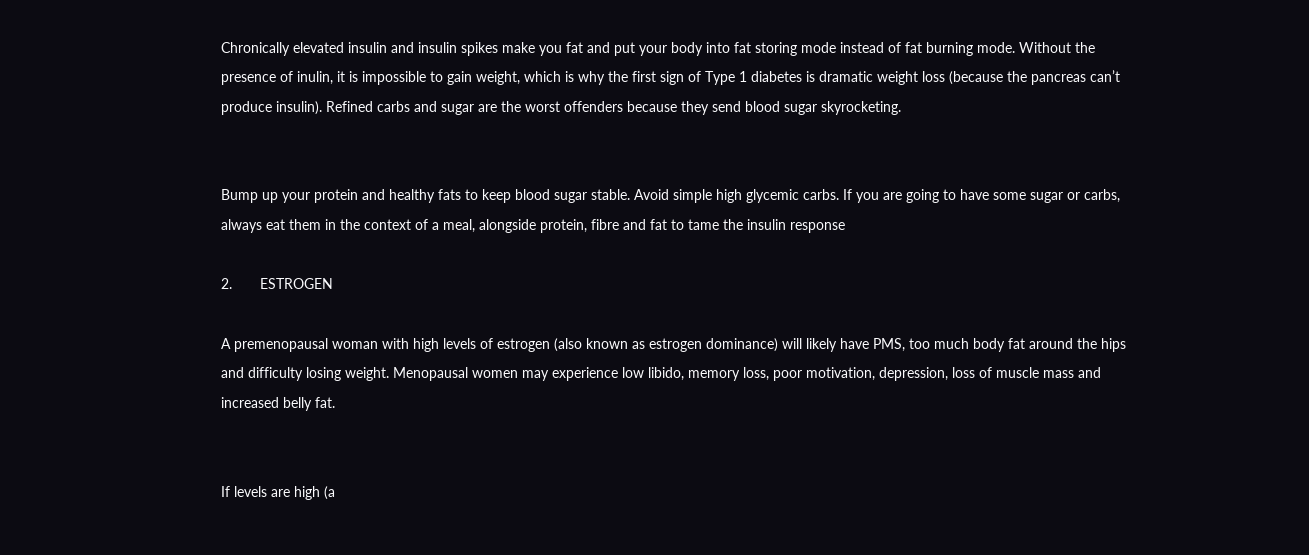Chronically elevated insulin and insulin spikes make you fat and put your body into fat storing mode instead of fat burning mode. Without the presence of inulin, it is impossible to gain weight, which is why the first sign of Type 1 diabetes is dramatic weight loss (because the pancreas can’t produce insulin). Refined carbs and sugar are the worst offenders because they send blood sugar skyrocketing.


Bump up your protein and healthy fats to keep blood sugar stable. Avoid simple high glycemic carbs. If you are going to have some sugar or carbs, always eat them in the context of a meal, alongside protein, fibre and fat to tame the insulin response

2.       ESTROGEN

A premenopausal woman with high levels of estrogen (also known as estrogen dominance) will likely have PMS, too much body fat around the hips and difficulty losing weight. Menopausal women may experience low libido, memory loss, poor motivation, depression, loss of muscle mass and increased belly fat.


If levels are high (a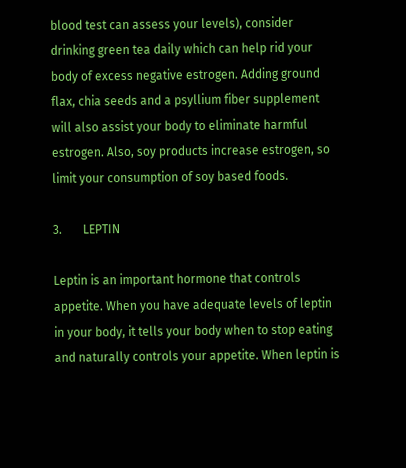blood test can assess your levels), consider drinking green tea daily which can help rid your body of excess negative estrogen. Adding ground flax, chia seeds and a psyllium fiber supplement will also assist your body to eliminate harmful estrogen. Also, soy products increase estrogen, so limit your consumption of soy based foods.

3.       LEPTIN

Leptin is an important hormone that controls appetite. When you have adequate levels of leptin in your body, it tells your body when to stop eating and naturally controls your appetite. When leptin is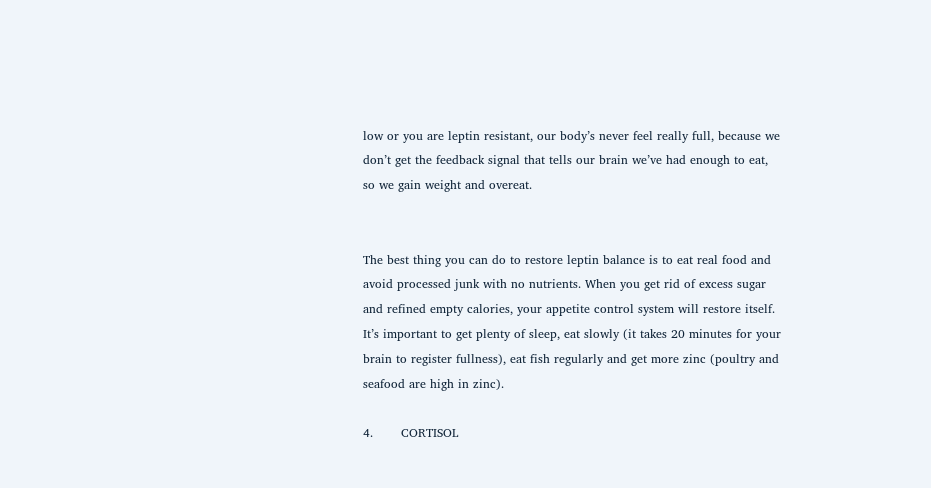low or you are leptin resistant, our body’s never feel really full, because we don’t get the feedback signal that tells our brain we’ve had enough to eat, so we gain weight and overeat.


The best thing you can do to restore leptin balance is to eat real food and avoid processed junk with no nutrients. When you get rid of excess sugar and refined empty calories, your appetite control system will restore itself. It’s important to get plenty of sleep, eat slowly (it takes 20 minutes for your brain to register fullness), eat fish regularly and get more zinc (poultry and seafood are high in zinc).

4.       CORTISOL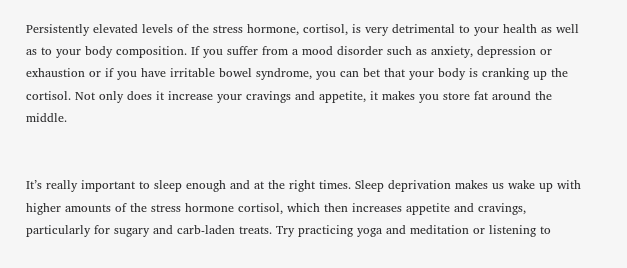Persistently elevated levels of the stress hormone, cortisol, is very detrimental to your health as well as to your body composition. If you suffer from a mood disorder such as anxiety, depression or exhaustion or if you have irritable bowel syndrome, you can bet that your body is cranking up the cortisol. Not only does it increase your cravings and appetite, it makes you store fat around the middle.


It’s really important to sleep enough and at the right times. Sleep deprivation makes us wake up with higher amounts of the stress hormone cortisol, which then increases appetite and cravings, particularly for sugary and carb-laden treats. Try practicing yoga and meditation or listening to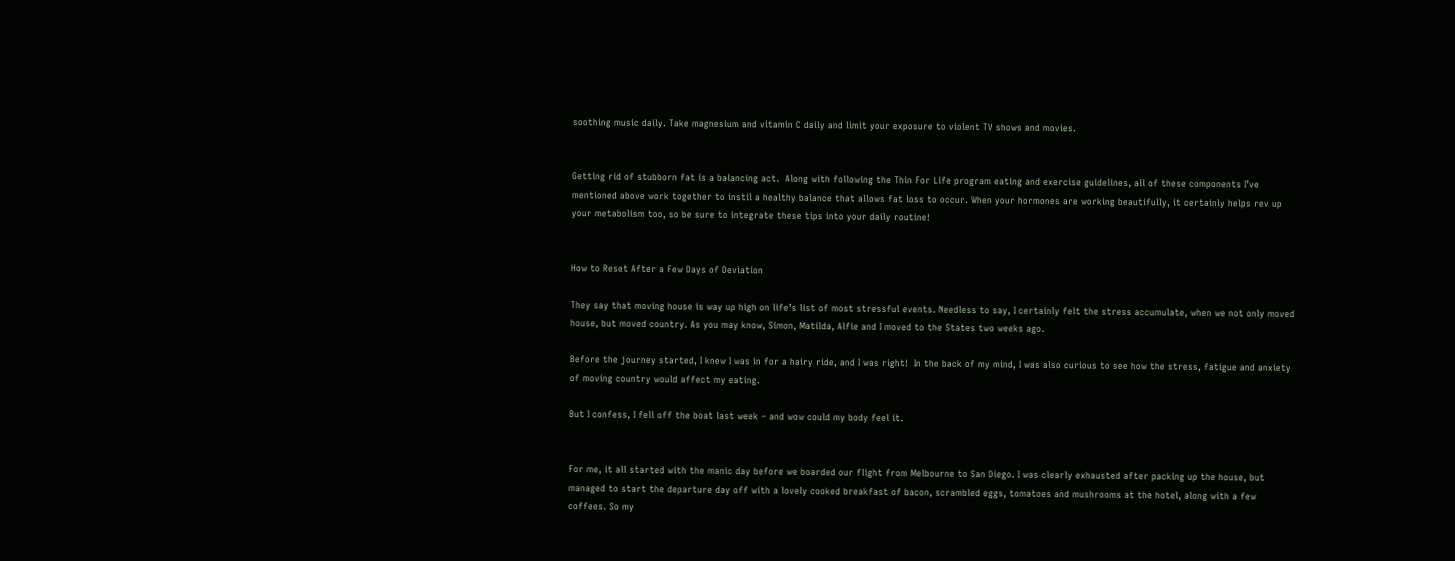soothing music daily. Take magnesium and vitamin C daily and limit your exposure to violent TV shows and movies.


Getting rid of stubborn fat is a balancing act.  Along with following the Thin For Life program eating and exercise guidelines, all of these components I’ve mentioned above work together to instil a healthy balance that allows fat loss to occur. When your hormones are working beautifully, it certainly helps rev up your metabolism too, so be sure to integrate these tips into your daily routine!


How to Reset After a Few Days of Deviation

They say that moving house is way up high on life’s list of most stressful events. Needless to say, I certainly felt the stress accumulate, when we not only moved house, but moved country. As you may know, Simon, Matilda, Alfie and I moved to the States two weeks ago.

Before the journey started, I knew I was in for a hairy ride, and I was right!  In the back of my mind, I was also curious to see how the stress, fatigue and anxiety of moving country would affect my eating.

But I confess, I fell off the boat last week – and wow could my body feel it.


For me, it all started with the manic day before we boarded our flight from Melbourne to San Diego. I was clearly exhausted after packing up the house, but managed to start the departure day off with a lovely cooked breakfast of bacon, scrambled eggs, tomatoes and mushrooms at the hotel, along with a few coffees. So my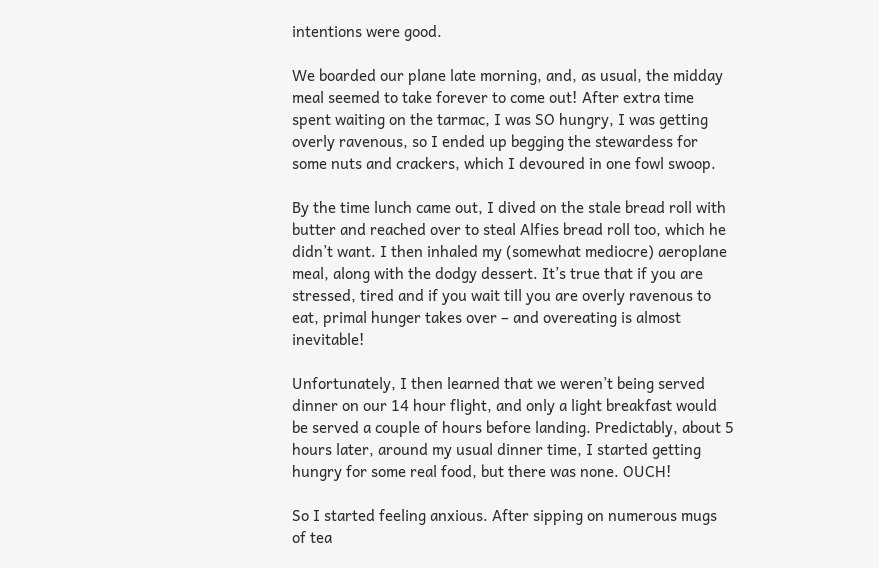intentions were good.

We boarded our plane late morning, and, as usual, the midday meal seemed to take forever to come out! After extra time spent waiting on the tarmac, I was SO hungry, I was getting overly ravenous, so I ended up begging the stewardess for some nuts and crackers, which I devoured in one fowl swoop.

By the time lunch came out, I dived on the stale bread roll with butter and reached over to steal Alfies bread roll too, which he didn’t want. I then inhaled my (somewhat mediocre) aeroplane meal, along with the dodgy dessert. It’s true that if you are stressed, tired and if you wait till you are overly ravenous to eat, primal hunger takes over – and overeating is almost inevitable!

Unfortunately, I then learned that we weren’t being served dinner on our 14 hour flight, and only a light breakfast would be served a couple of hours before landing. Predictably, about 5 hours later, around my usual dinner time, I started getting hungry for some real food, but there was none. OUCH!

So I started feeling anxious. After sipping on numerous mugs of tea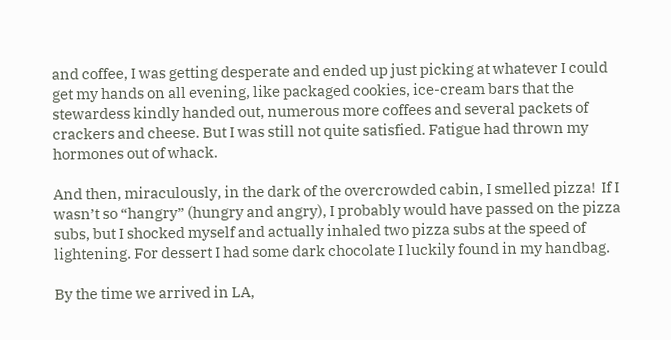and coffee, I was getting desperate and ended up just picking at whatever I could get my hands on all evening, like packaged cookies, ice-cream bars that the stewardess kindly handed out, numerous more coffees and several packets of crackers and cheese. But I was still not quite satisfied. Fatigue had thrown my hormones out of whack.

And then, miraculously, in the dark of the overcrowded cabin, I smelled pizza!  If I wasn’t so “hangry” (hungry and angry), I probably would have passed on the pizza subs, but I shocked myself and actually inhaled two pizza subs at the speed of lightening. For dessert I had some dark chocolate I luckily found in my handbag.

By the time we arrived in LA,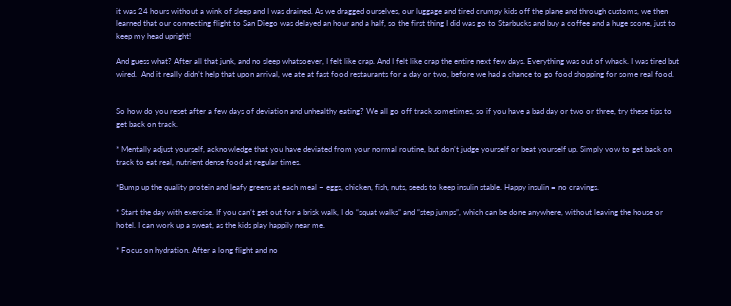it was 24 hours without a wink of sleep and I was drained. As we dragged ourselves, our luggage and tired crumpy kids off the plane and through customs, we then learned that our connecting flight to San Diego was delayed an hour and a half, so the first thing I did was go to Starbucks and buy a coffee and a huge scone, just to keep my head upright!

And guess what? After all that junk, and no sleep whatsoever, I felt like crap. And I felt like crap the entire next few days. Everything was out of whack. I was tired but wired.  And it really didn’t help that upon arrival, we ate at fast food restaurants for a day or two, before we had a chance to go food shopping for some real food.


So how do you reset after a few days of deviation and unhealthy eating? We all go off track sometimes, so if you have a bad day or two or three, try these tips to get back on track.

* Mentally adjust yourself, acknowledge that you have deviated from your normal routine, but don’t judge yourself or beat yourself up. Simply vow to get back on track to eat real, nutrient dense food at regular times.

*Bump up the quality protein and leafy greens at each meal – eggs, chicken, fish, nuts, seeds to keep insulin stable. Happy insulin = no cravings.

* Start the day with exercise. If you can’t get out for a brisk walk, I do “squat walks” and “step jumps”, which can be done anywhere, without leaving the house or hotel. I can work up a sweat, as the kids play happily near me.

* Focus on hydration. After a long flight and no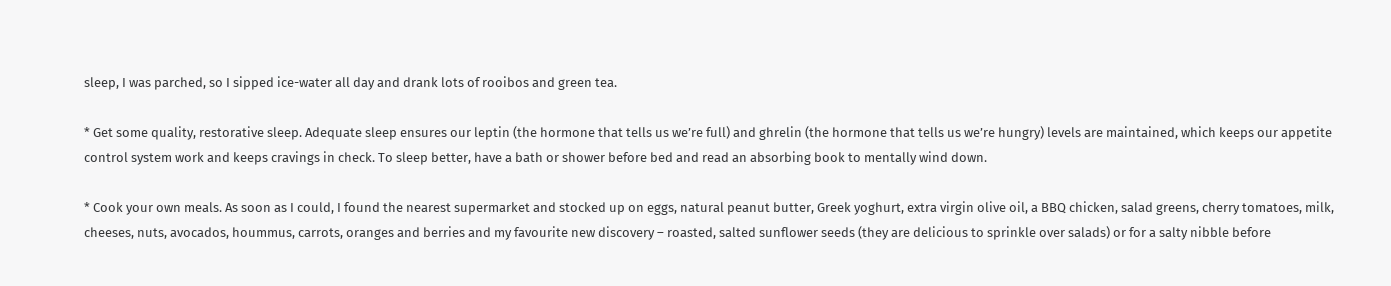sleep, I was parched, so I sipped ice-water all day and drank lots of rooibos and green tea.

* Get some quality, restorative sleep. Adequate sleep ensures our leptin (the hormone that tells us we’re full) and ghrelin (the hormone that tells us we’re hungry) levels are maintained, which keeps our appetite control system work and keeps cravings in check. To sleep better, have a bath or shower before bed and read an absorbing book to mentally wind down.

* Cook your own meals. As soon as I could, I found the nearest supermarket and stocked up on eggs, natural peanut butter, Greek yoghurt, extra virgin olive oil, a BBQ chicken, salad greens, cherry tomatoes, milk, cheeses, nuts, avocados, hoummus, carrots, oranges and berries and my favourite new discovery – roasted, salted sunflower seeds (they are delicious to sprinkle over salads) or for a salty nibble before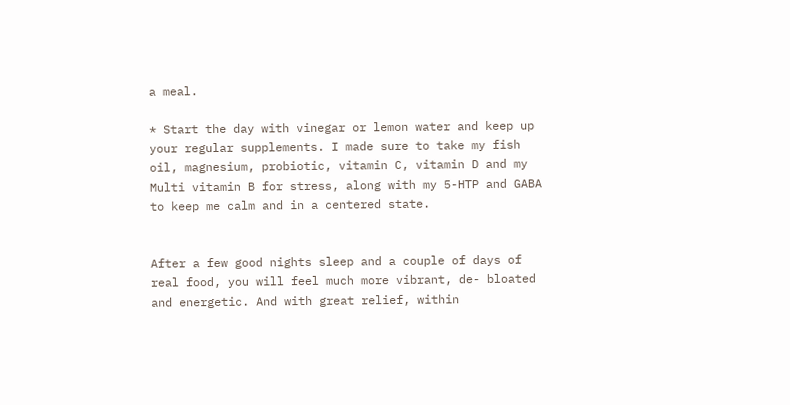a meal.

* Start the day with vinegar or lemon water and keep up your regular supplements. I made sure to take my fish oil, magnesium, probiotic, vitamin C, vitamin D and my Multi vitamin B for stress, along with my 5-HTP and GABA to keep me calm and in a centered state.


After a few good nights sleep and a couple of days of real food, you will feel much more vibrant, de- bloated and energetic. And with great relief, within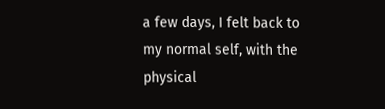a few days, I felt back to my normal self, with the physical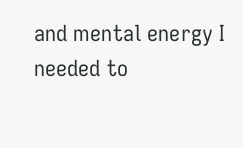and mental energy I needed to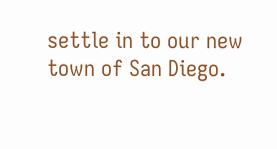settle in to our new town of San Diego.